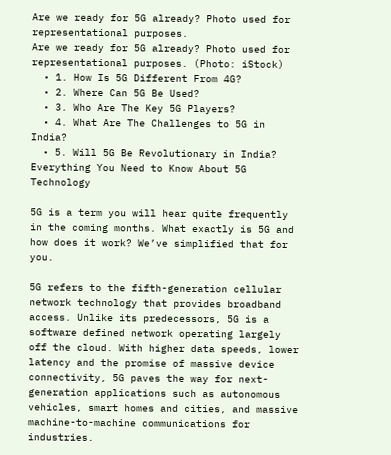Are we ready for 5G already? Photo used for representational purposes.
Are we ready for 5G already? Photo used for representational purposes. (Photo: iStock)
  • 1. How Is 5G Different From 4G?
  • 2. Where Can 5G Be Used?
  • 3. Who Are The Key 5G Players?
  • 4. What Are The Challenges to 5G in India?
  • 5. Will 5G Be Revolutionary in India?
Everything You Need to Know About 5G Technology

5G is a term you will hear quite frequently in the coming months. What exactly is 5G and how does it work? We’ve simplified that for you.

5G refers to the fifth-generation cellular network technology that provides broadband access. Unlike its predecessors, 5G is a software defined network operating largely off the cloud. With higher data speeds, lower latency and the promise of massive device connectivity, 5G paves the way for next-generation applications such as autonomous vehicles, smart homes and cities, and massive machine-to-machine communications for industries.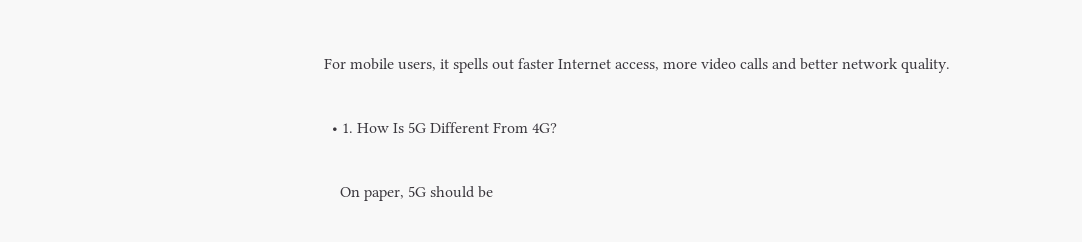For mobile users, it spells out faster Internet access, more video calls and better network quality.

  • 1. How Is 5G Different From 4G?

    On paper, 5G should be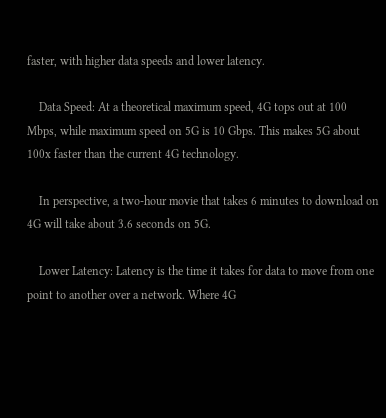faster, with higher data speeds and lower latency.

    Data Speed: At a theoretical maximum speed, 4G tops out at 100 Mbps, while maximum speed on 5G is 10 Gbps. This makes 5G about 100x faster than the current 4G technology.

    In perspective, a two-hour movie that takes 6 minutes to download on 4G will take about 3.6 seconds on 5G.

    Lower Latency: Latency is the time it takes for data to move from one point to another over a network. Where 4G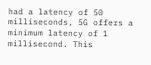had a latency of 50 milliseconds, 5G offers a minimum latency of 1 millisecond. This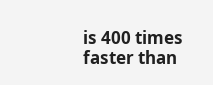is 400 times faster than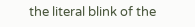the literal blink of the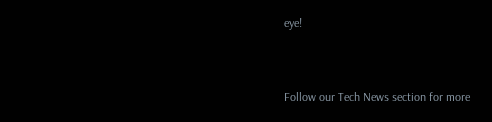eye!


Follow our Tech News section for more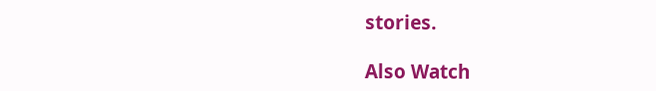stories.

Also Watch